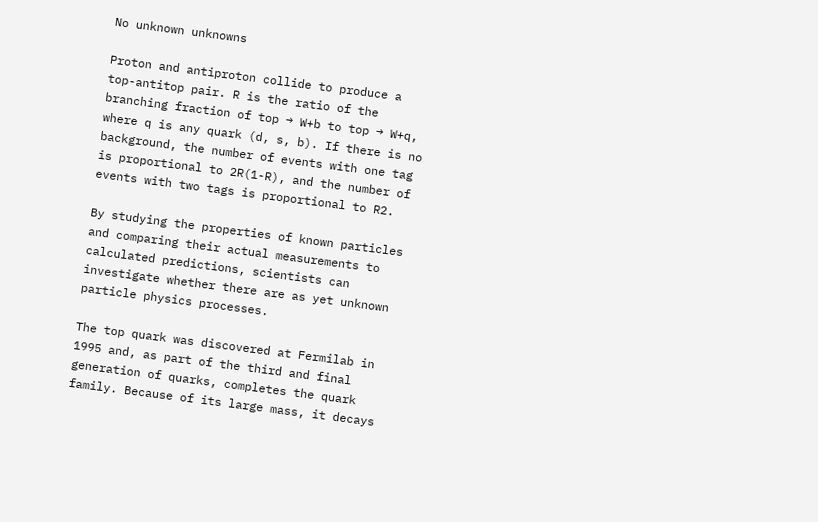No unknown unknowns

Proton and antiproton collide to produce a top-antitop pair. R is the ratio of the branching fraction of top → W+b to top → W+q, where q is any quark (d, s, b). If there is no background, the number of events with one tag is proportional to 2R(1-R), and the number of events with two tags is proportional to R2.

By studying the properties of known particles and comparing their actual measurements to calculated predictions, scientists can investigate whether there are as yet unknown particle physics processes.

The top quark was discovered at Fermilab in 1995 and, as part of the third and final generation of quarks, completes the quark family. Because of its large mass, it decays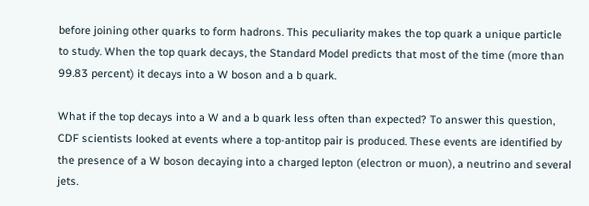before joining other quarks to form hadrons. This peculiarity makes the top quark a unique particle to study. When the top quark decays, the Standard Model predicts that most of the time (more than 99.83 percent) it decays into a W boson and a b quark.

What if the top decays into a W and a b quark less often than expected? To answer this question, CDF scientists looked at events where a top-antitop pair is produced. These events are identified by the presence of a W boson decaying into a charged lepton (electron or muon), a neutrino and several jets.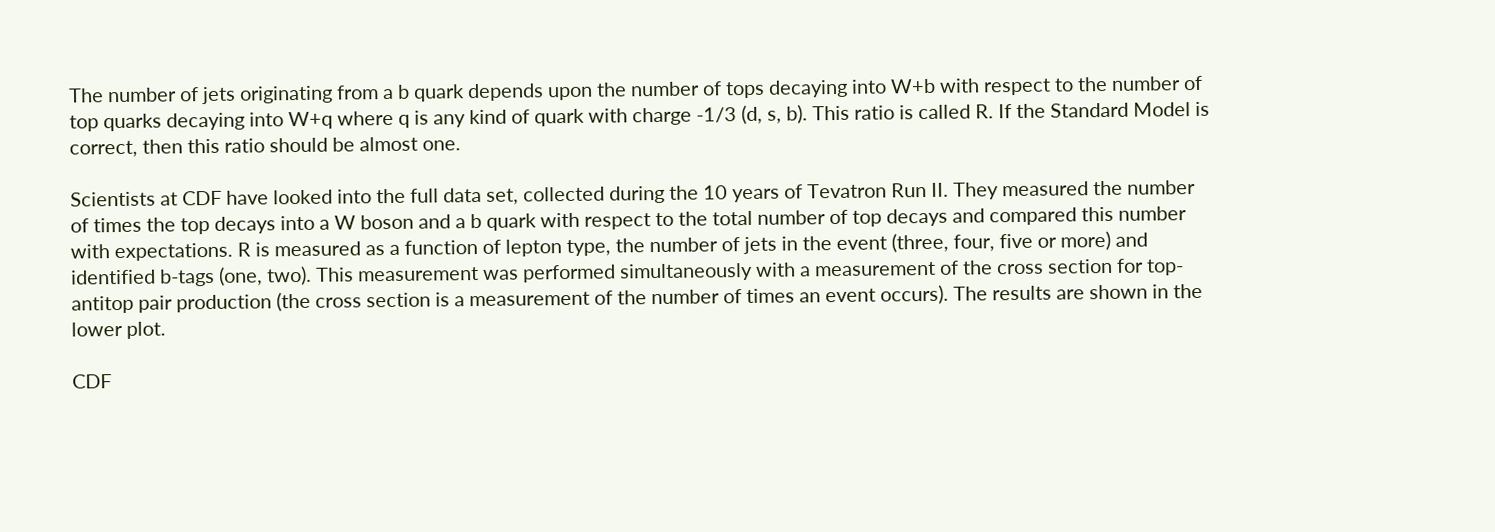The number of jets originating from a b quark depends upon the number of tops decaying into W+b with respect to the number of top quarks decaying into W+q where q is any kind of quark with charge -1/3 (d, s, b). This ratio is called R. If the Standard Model is correct, then this ratio should be almost one.

Scientists at CDF have looked into the full data set, collected during the 10 years of Tevatron Run II. They measured the number of times the top decays into a W boson and a b quark with respect to the total number of top decays and compared this number with expectations. R is measured as a function of lepton type, the number of jets in the event (three, four, five or more) and identified b-tags (one, two). This measurement was performed simultaneously with a measurement of the cross section for top-antitop pair production (the cross section is a measurement of the number of times an event occurs). The results are shown in the lower plot.

CDF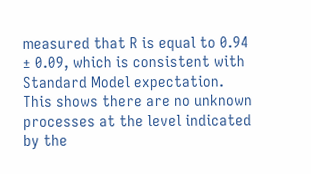measured that R is equal to 0.94 ± 0.09, which is consistent with Standard Model expectation. This shows there are no unknown processes at the level indicated by the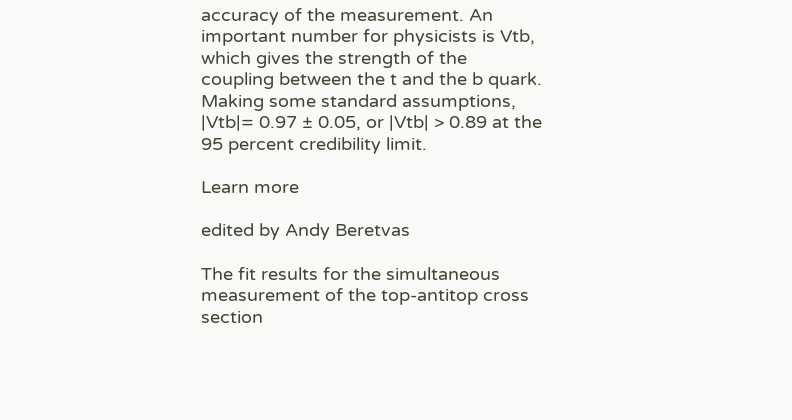accuracy of the measurement. An important number for physicists is Vtb, which gives the strength of the coupling between the t and the b quark. Making some standard assumptions, |Vtb|= 0.97 ± 0.05, or |Vtb| > 0.89 at the 95 percent credibility limit.

Learn more

edited by Andy Beretvas

The fit results for the simultaneous measurement of the top-antitop cross section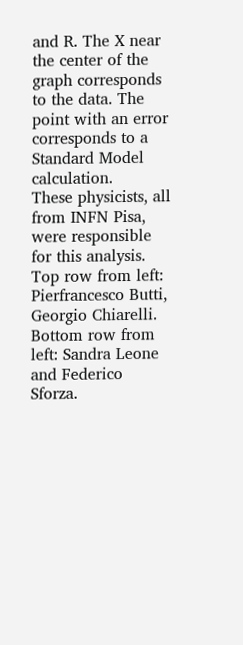and R. The X near the center of the graph corresponds to the data. The point with an error corresponds to a Standard Model calculation.
These physicists, all from INFN Pisa, were responsible for this analysis. Top row from left: Pierfrancesco Butti, Georgio Chiarelli. Bottom row from left: Sandra Leone and Federico Sforza.